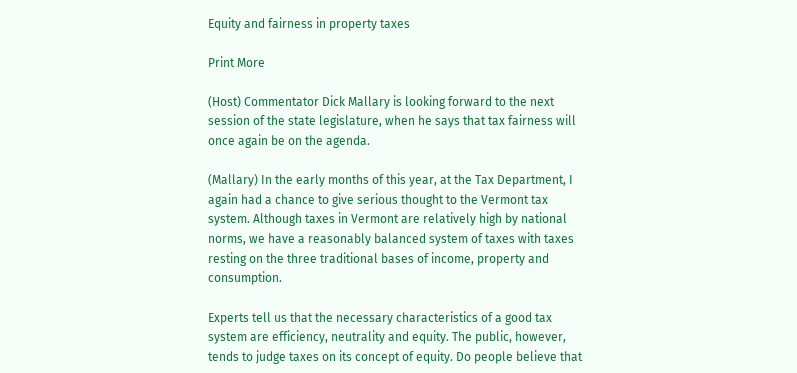Equity and fairness in property taxes

Print More

(Host) Commentator Dick Mallary is looking forward to the next session of the state legislature, when he says that tax fairness will once again be on the agenda.

(Mallary) In the early months of this year, at the Tax Department, I again had a chance to give serious thought to the Vermont tax system. Although taxes in Vermont are relatively high by national norms, we have a reasonably balanced system of taxes with taxes resting on the three traditional bases of income, property and consumption.

Experts tell us that the necessary characteristics of a good tax system are efficiency, neutrality and equity. The public, however, tends to judge taxes on its concept of equity. Do people believe that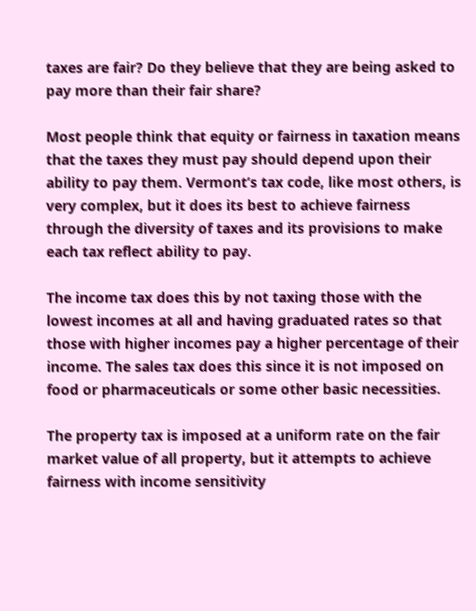taxes are fair? Do they believe that they are being asked to pay more than their fair share?

Most people think that equity or fairness in taxation means that the taxes they must pay should depend upon their ability to pay them. Vermont’s tax code, like most others, is very complex, but it does its best to achieve fairness through the diversity of taxes and its provisions to make each tax reflect ability to pay.

The income tax does this by not taxing those with the lowest incomes at all and having graduated rates so that those with higher incomes pay a higher percentage of their income. The sales tax does this since it is not imposed on food or pharmaceuticals or some other basic necessities.

The property tax is imposed at a uniform rate on the fair market value of all property, but it attempts to achieve fairness with income sensitivity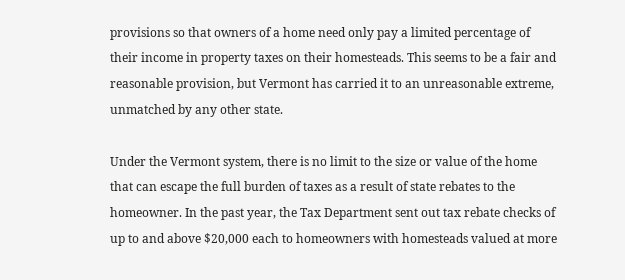provisions so that owners of a home need only pay a limited percentage of their income in property taxes on their homesteads. This seems to be a fair and reasonable provision, but Vermont has carried it to an unreasonable extreme, unmatched by any other state.

Under the Vermont system, there is no limit to the size or value of the home that can escape the full burden of taxes as a result of state rebates to the homeowner. In the past year, the Tax Department sent out tax rebate checks of up to and above $20,000 each to homeowners with homesteads valued at more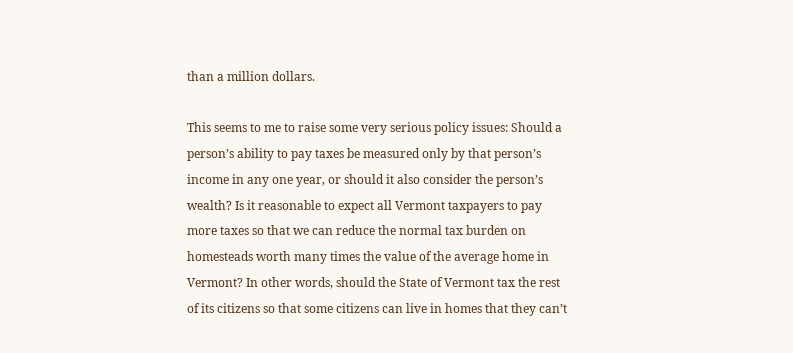than a million dollars.

This seems to me to raise some very serious policy issues: Should a person’s ability to pay taxes be measured only by that person’s income in any one year, or should it also consider the person’s wealth? Is it reasonable to expect all Vermont taxpayers to pay more taxes so that we can reduce the normal tax burden on homesteads worth many times the value of the average home in Vermont? In other words, should the State of Vermont tax the rest of its citizens so that some citizens can live in homes that they can’t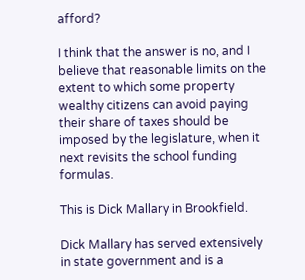afford?

I think that the answer is no, and I believe that reasonable limits on the extent to which some property wealthy citizens can avoid paying their share of taxes should be imposed by the legislature, when it next revisits the school funding formulas.

This is Dick Mallary in Brookfield.

Dick Mallary has served extensively in state government and is a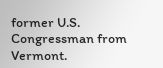former U.S. Congressman from Vermont.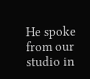He spoke from our studio in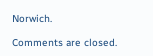Norwich.

Comments are closed.